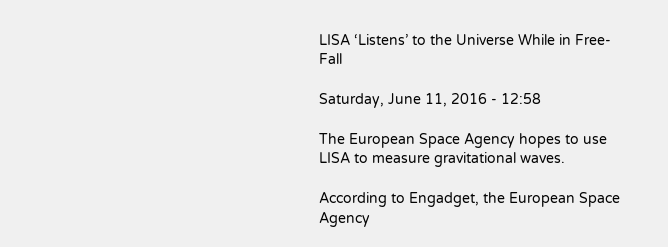LISA ‘Listens’ to the Universe While in Free-Fall

Saturday, June 11, 2016 - 12:58

The European Space Agency hopes to use LISA to measure gravitational waves.

According to Engadget, the European Space Agency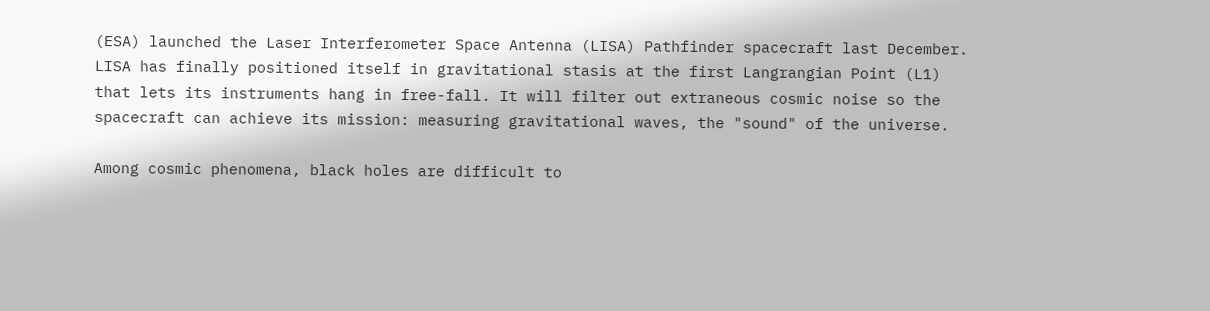(ESA) launched the Laser Interferometer Space Antenna (LISA) Pathfinder spacecraft last December. LISA has finally positioned itself in gravitational stasis at the first Langrangian Point (L1) that lets its instruments hang in free-fall. It will filter out extraneous cosmic noise so the spacecraft can achieve its mission: measuring gravitational waves, the "sound" of the universe.

Among cosmic phenomena, black holes are difficult to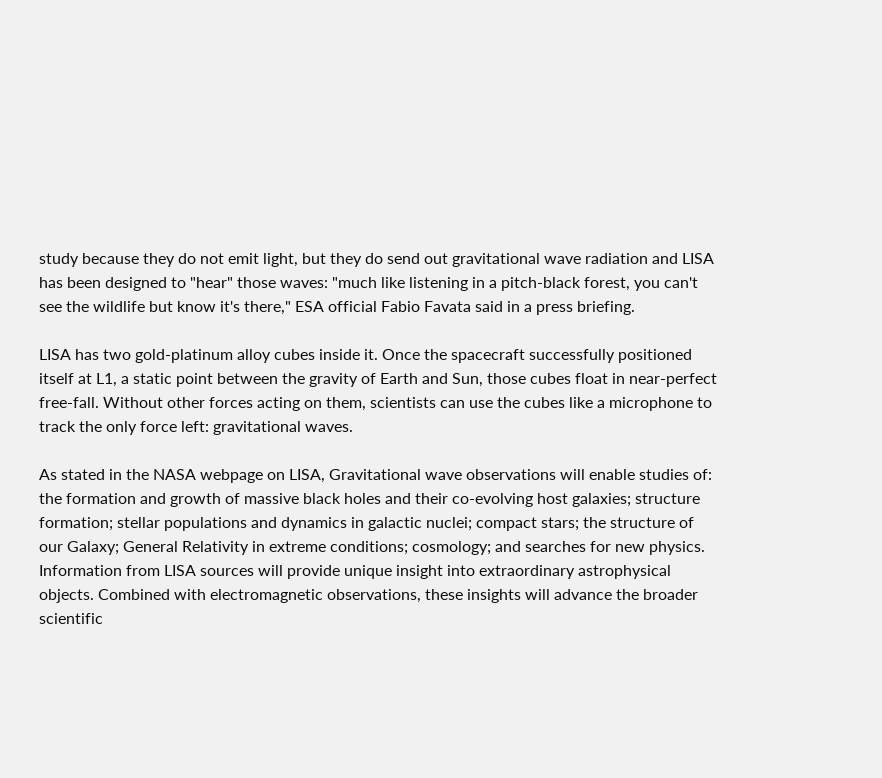study because they do not emit light, but they do send out gravitational wave radiation and LISA has been designed to "hear" those waves: "much like listening in a pitch-black forest, you can't see the wildlife but know it's there," ESA official Fabio Favata said in a press briefing.

LISA has two gold-platinum alloy cubes inside it. Once the spacecraft successfully positioned itself at L1, a static point between the gravity of Earth and Sun, those cubes float in near-perfect free-fall. Without other forces acting on them, scientists can use the cubes like a microphone to track the only force left: gravitational waves.

As stated in the NASA webpage on LISA, Gravitational wave observations will enable studies of: the formation and growth of massive black holes and their co-evolving host galaxies; structure formation; stellar populations and dynamics in galactic nuclei; compact stars; the structure of our Galaxy; General Relativity in extreme conditions; cosmology; and searches for new physics. Information from LISA sources will provide unique insight into extraordinary astrophysical objects. Combined with electromagnetic observations, these insights will advance the broader scientific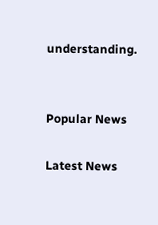understanding.


Popular News

Latest News